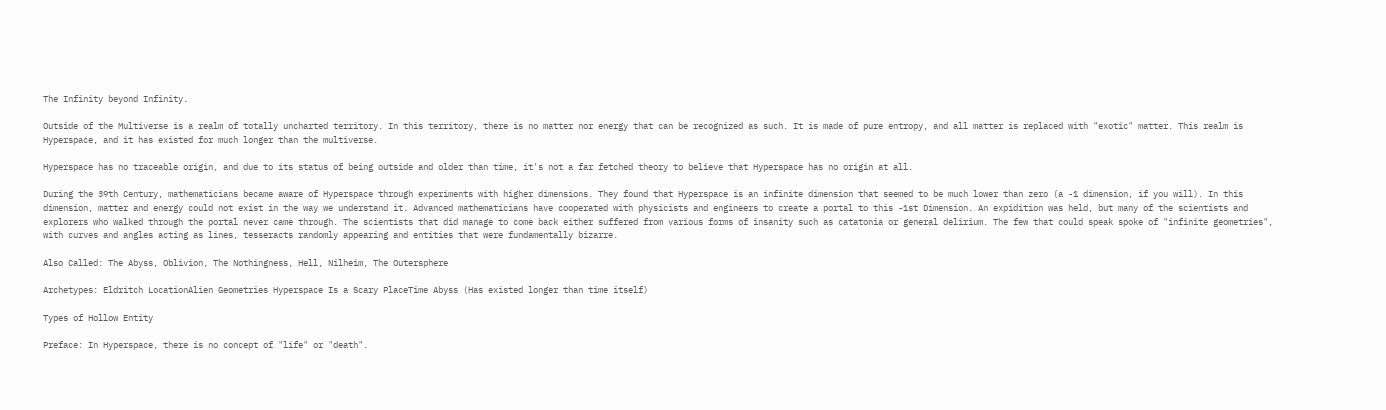The Infinity beyond Infinity.

Outside of the Multiverse is a realm of totally uncharted territory. In this territory, there is no matter nor energy that can be recognized as such. It is made of pure entropy, and all matter is replaced with "exotic" matter. This realm is Hyperspace, and it has existed for much longer than the multiverse.

Hyperspace has no traceable origin, and due to its status of being outside and older than time, it's not a far fetched theory to believe that Hyperspace has no origin at all.

During the 39th Century, mathematicians became aware of Hyperspace through experiments with higher dimensions. They found that Hyperspace is an infinite dimension that seemed to be much lower than zero (a -1 dimension, if you will). In this dimension, matter and energy could not exist in the way we understand it. Advanced mathematicians have cooperated with physicists and engineers to create a portal to this -1st Dimension. An expidition was held, but many of the scientists and explorers who walked through the portal never came through. The scientists that did manage to come back either suffered from various forms of insanity such as catatonia or general delirium. The few that could speak spoke of "infinite geometries", with curves and angles acting as lines, tesseracts randomly appearing and entities that were fundamentally bizarre.

Also Called: The Abyss, Oblivion, The Nothingness, Hell, Nilheim, The Outersphere

Archetypes: Eldritch LocationAlien Geometries Hyperspace Is a Scary PlaceTime Abyss (Has existed longer than time itself)

Types of Hollow Entity

Preface: In Hyperspace, there is no concept of "life" or "death".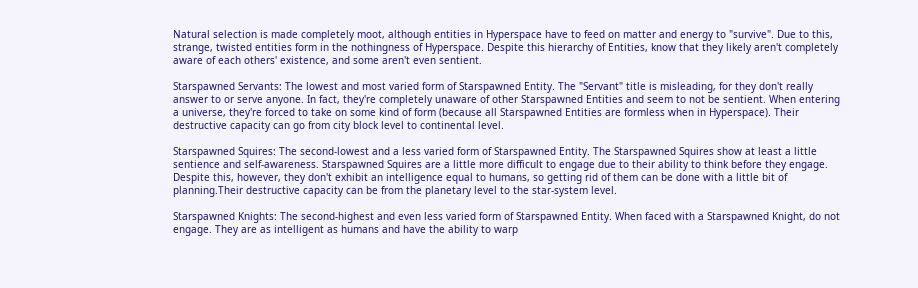Natural selection is made completely moot, although entities in Hyperspace have to feed on matter and energy to "survive". Due to this, strange, twisted entities form in the nothingness of Hyperspace. Despite this hierarchy of Entities, know that they likely aren't completely aware of each others' existence, and some aren't even sentient.

Starspawned Servants: The lowest and most varied form of Starspawned Entity. The "Servant" title is misleading, for they don't really answer to or serve anyone. In fact, they're completely unaware of other Starspawned Entities and seem to not be sentient. When entering a universe, they're forced to take on some kind of form (because all Starspawned Entities are formless when in Hyperspace). Their destructive capacity can go from city block level to continental level.

Starspawned Squires: The second-lowest and a less varied form of Starspawned Entity. The Starspawned Squires show at least a little sentience and self-awareness. Starspawned Squires are a little more difficult to engage due to their ability to think before they engage. Despite this, however, they don't exhibit an intelligence equal to humans, so getting rid of them can be done with a little bit of planning.Their destructive capacity can be from the planetary level to the star-system level.

Starspawned Knights: The second-highest and even less varied form of Starspawned Entity. When faced with a Starspawned Knight, do not engage. They are as intelligent as humans and have the ability to warp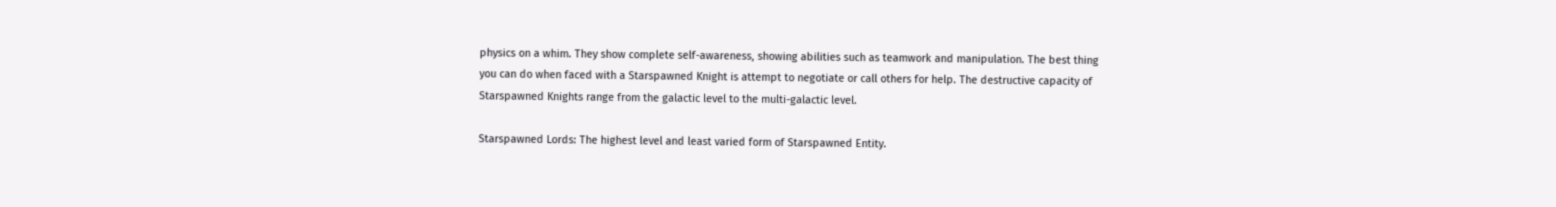physics on a whim. They show complete self-awareness, showing abilities such as teamwork and manipulation. The best thing you can do when faced with a Starspawned Knight is attempt to negotiate or call others for help. The destructive capacity of Starspawned Knights range from the galactic level to the multi-galactic level.

Starspawned Lords: The highest level and least varied form of Starspawned Entity.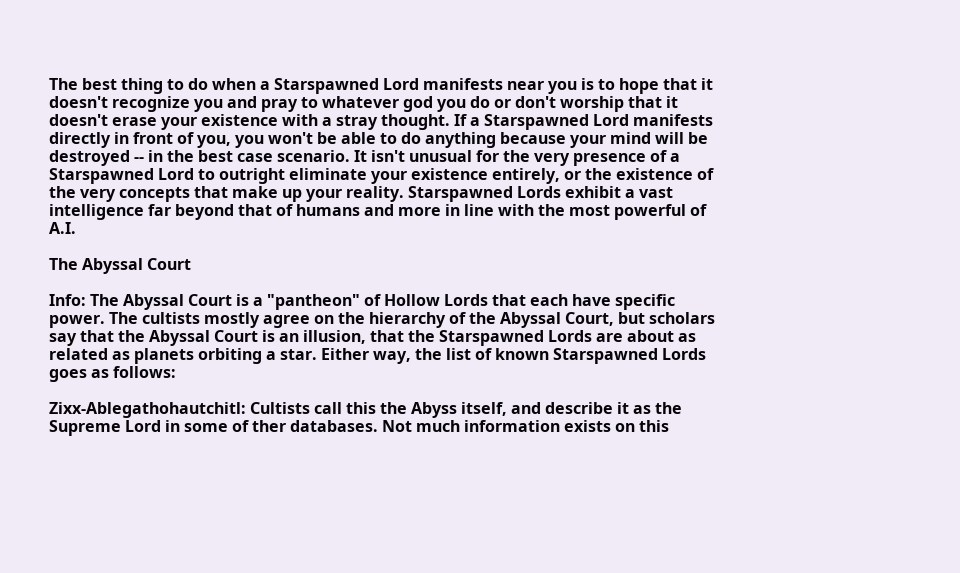The best thing to do when a Starspawned Lord manifests near you is to hope that it doesn't recognize you and pray to whatever god you do or don't worship that it doesn't erase your existence with a stray thought. If a Starspawned Lord manifests directly in front of you, you won't be able to do anything because your mind will be destroyed -- in the best case scenario. It isn't unusual for the very presence of a Starspawned Lord to outright eliminate your existence entirely, or the existence of the very concepts that make up your reality. Starspawned Lords exhibit a vast intelligence far beyond that of humans and more in line with the most powerful of A.I.

The Abyssal Court

Info: The Abyssal Court is a "pantheon" of Hollow Lords that each have specific power. The cultists mostly agree on the hierarchy of the Abyssal Court, but scholars say that the Abyssal Court is an illusion, that the Starspawned Lords are about as related as planets orbiting a star. Either way, the list of known Starspawned Lords goes as follows:

Zixx-Ablegathohautchitl: Cultists call this the Abyss itself, and describe it as the Supreme Lord in some of ther databases. Not much information exists on this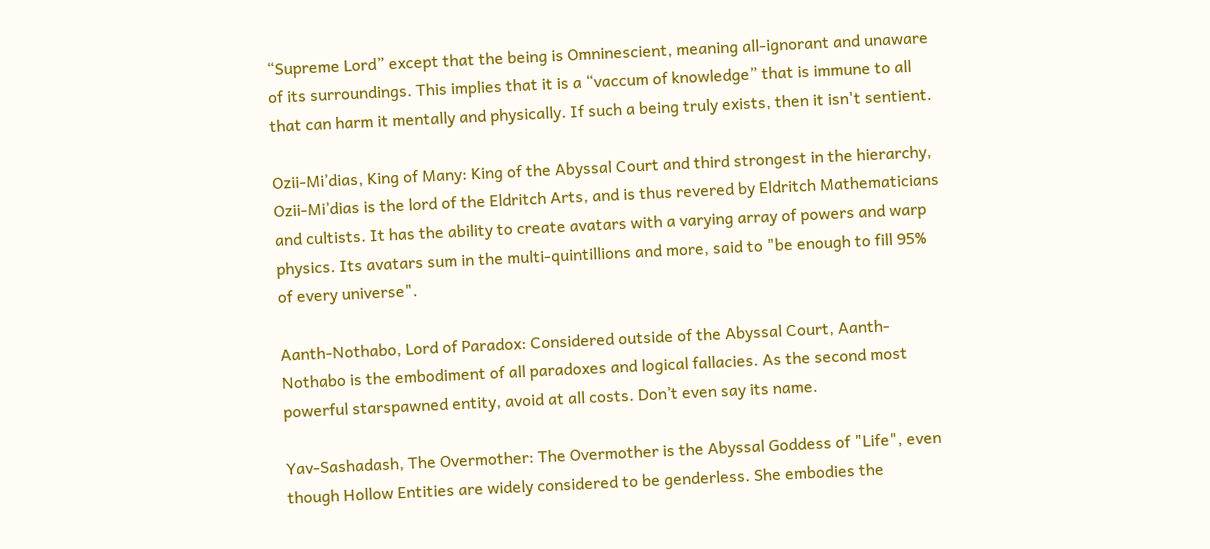“Supreme Lord” except that the being is Omninescient, meaning all-ignorant and unaware of its surroundings. This implies that it is a “vaccum of knowledge” that is immune to all that can harm it mentally and physically. If such a being truly exists, then it isn't sentient.

Ozii-Mi’dias, King of Many: King of the Abyssal Court and third strongest in the hierarchy, Ozii-Mi’dias is the lord of the Eldritch Arts, and is thus revered by Eldritch Mathematicians and cultists. It has the ability to create avatars with a varying array of powers and warp physics. Its avatars sum in the multi-quintillions and more, said to "be enough to fill 95% of every universe".

Aanth-Nothabo, Lord of Paradox: Considered outside of the Abyssal Court, Aanth-Nothabo is the embodiment of all paradoxes and logical fallacies. As the second most powerful starspawned entity, avoid at all costs. Don’t even say its name.

Yav-Sashadash, The Overmother: The Overmother is the Abyssal Goddess of "Life", even though Hollow Entities are widely considered to be genderless. She embodies the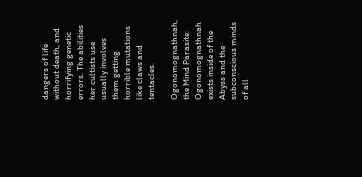dangers of life without death, and horrifying genetic errors. The abilities her cultists use usually involves them getting horrible mutations like claws and tentacles.

Ogonomognathnah, the Mind Parasite: Ogonomognathnah exists inside of the Abyss and the subconscious minds of all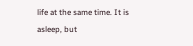life at the same time. It is asleep, but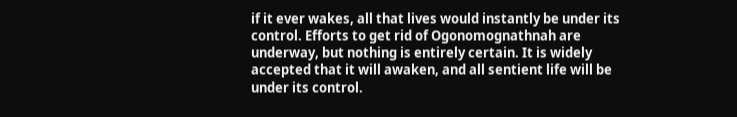if it ever wakes, all that lives would instantly be under its control. Efforts to get rid of Ogonomognathnah are underway, but nothing is entirely certain. It is widely accepted that it will awaken, and all sentient life will be under its control.